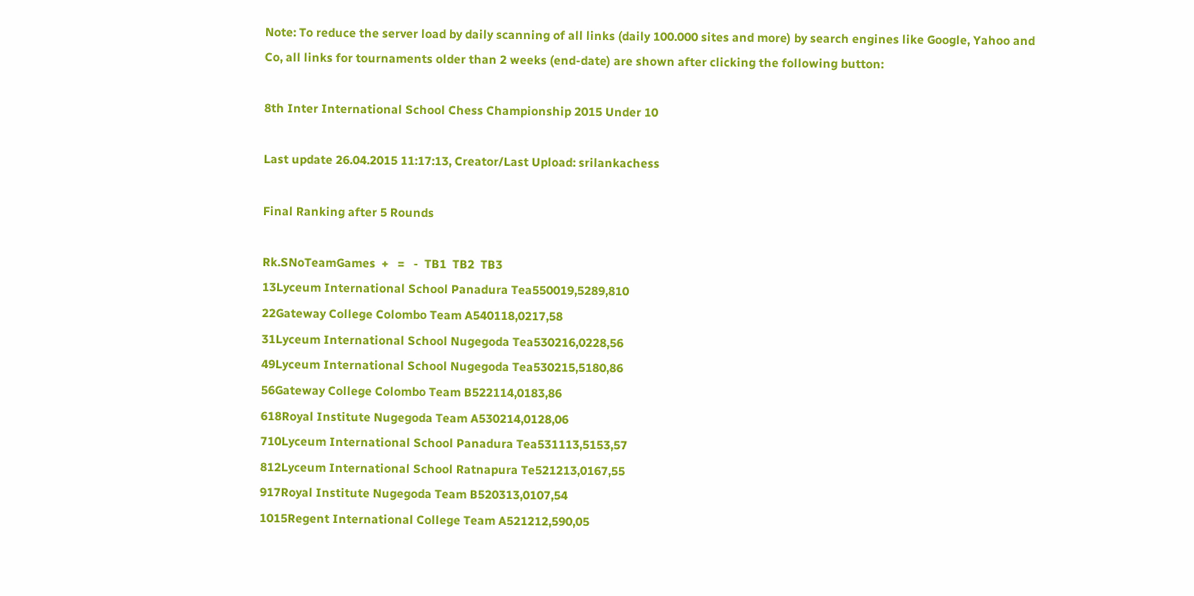Note: To reduce the server load by daily scanning of all links (daily 100.000 sites and more) by search engines like Google, Yahoo and Co, all links for tournaments older than 2 weeks (end-date) are shown after clicking the following button:

8th Inter International School Chess Championship 2015 Under 10

Last update 26.04.2015 11:17:13, Creator/Last Upload: srilankachess

Final Ranking after 5 Rounds

Rk.SNoTeamGames  +   =   -  TB1  TB2  TB3
13Lyceum International School Panadura Tea550019,5289,810
22Gateway College Colombo Team A540118,0217,58
31Lyceum International School Nugegoda Tea530216,0228,56
49Lyceum International School Nugegoda Tea530215,5180,86
56Gateway College Colombo Team B522114,0183,86
618Royal Institute Nugegoda Team A530214,0128,06
710Lyceum International School Panadura Tea531113,5153,57
812Lyceum International School Ratnapura Te521213,0167,55
917Royal Institute Nugegoda Team B520313,0107,54
1015Regent International College Team A521212,590,05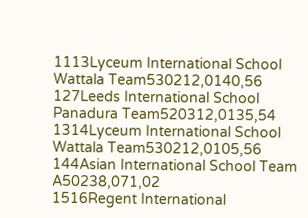1113Lyceum International School Wattala Team530212,0140,56
127Leeds International School Panadura Team520312,0135,54
1314Lyceum International School Wattala Team530212,0105,56
144Asian International School Team A50238,071,02
1516Regent International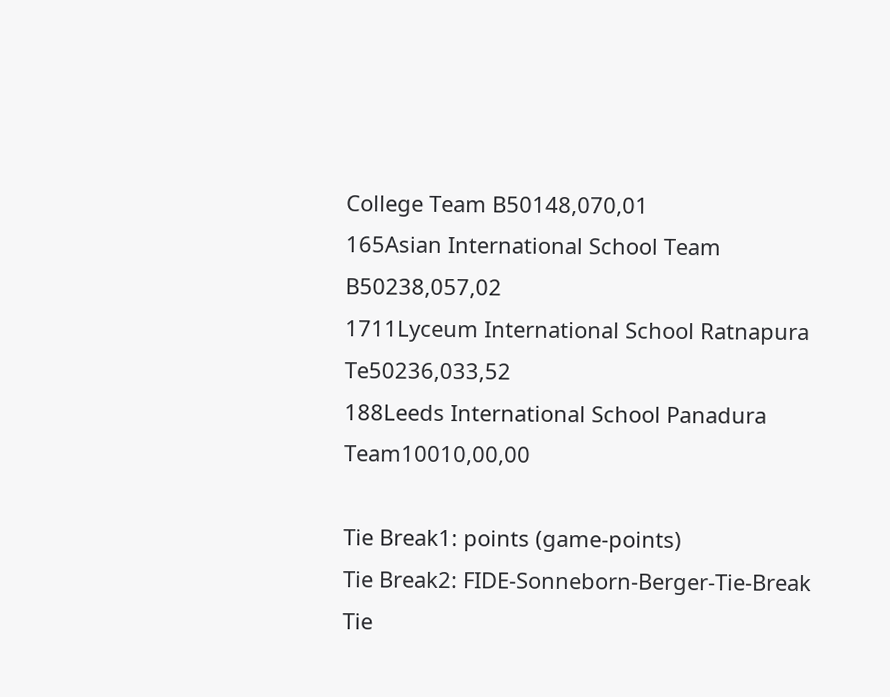College Team B50148,070,01
165Asian International School Team B50238,057,02
1711Lyceum International School Ratnapura Te50236,033,52
188Leeds International School Panadura Team10010,00,00

Tie Break1: points (game-points)
Tie Break2: FIDE-Sonneborn-Berger-Tie-Break
Tie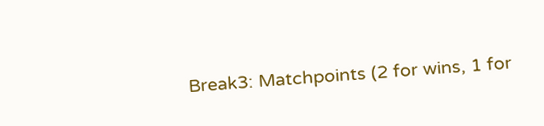Break3: Matchpoints (2 for wins, 1 for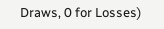Draws, 0 for Losses)